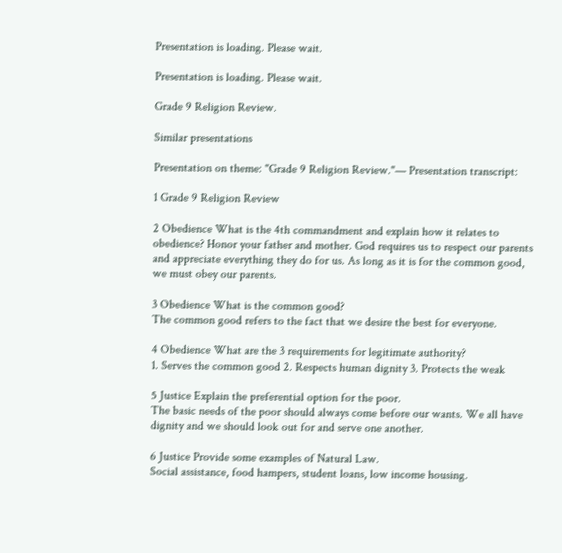Presentation is loading. Please wait.

Presentation is loading. Please wait.

Grade 9 Religion Review.

Similar presentations

Presentation on theme: "Grade 9 Religion Review."— Presentation transcript:

1 Grade 9 Religion Review

2 Obedience What is the 4th commandment and explain how it relates to obedience? Honor your father and mother. God requires us to respect our parents and appreciate everything they do for us. As long as it is for the common good, we must obey our parents.

3 Obedience What is the common good?
The common good refers to the fact that we desire the best for everyone.

4 Obedience What are the 3 requirements for legitimate authority?
1. Serves the common good 2. Respects human dignity 3. Protects the weak

5 Justice Explain the preferential option for the poor.
The basic needs of the poor should always come before our wants. We all have dignity and we should look out for and serve one another.

6 Justice Provide some examples of Natural Law.
Social assistance, food hampers, student loans, low income housing.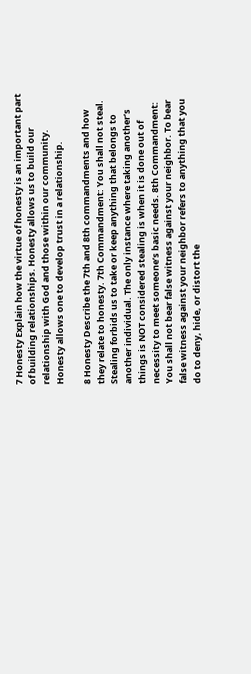7 Honesty Explain how the virtue of honesty is an important part of building relationships. Honesty allows us to build our relationship with God and those within our community. Honesty allows one to develop trust in a relationship.

8 Honesty Describe the 7th and 8th commandments and how they relate to honesty. 7th Commandment: You shall not steal. Stealing forbids us to take or keep anything that belongs to another individual. The only instance where taking another’s things is NOT considered stealing is when it is done out of necessity to meet someone’s basic needs. 8th Commandment: You shall not bear false witness against your neighbor. To bear false witness against your neighbor refers to anything that you do to deny, hide, or distort the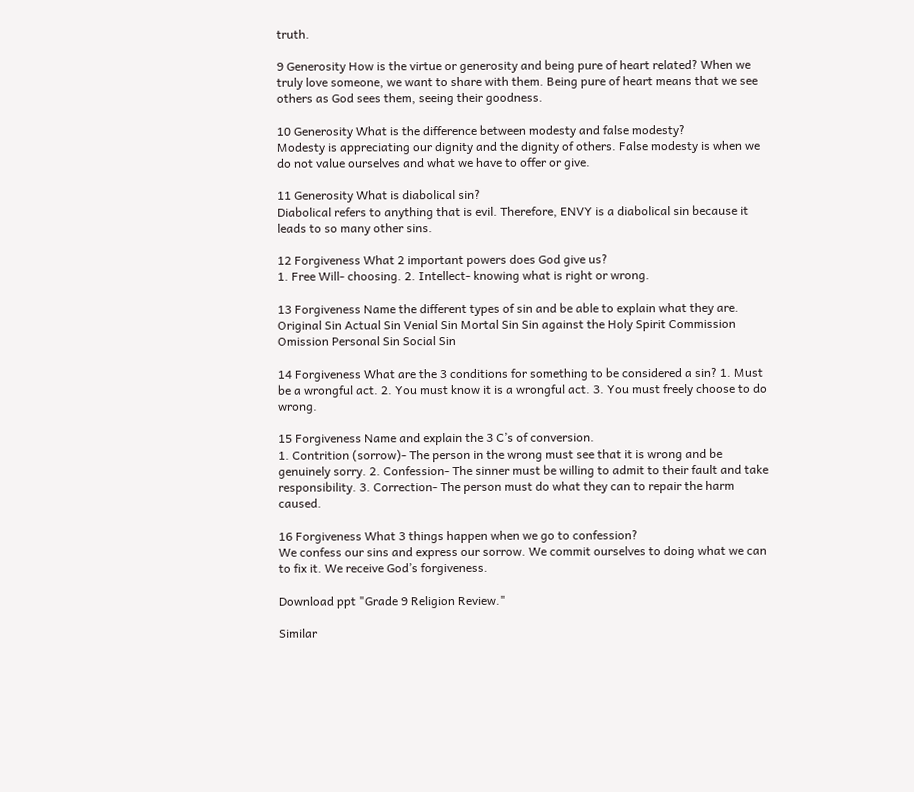truth.

9 Generosity How is the virtue or generosity and being pure of heart related? When we truly love someone, we want to share with them. Being pure of heart means that we see others as God sees them, seeing their goodness.

10 Generosity What is the difference between modesty and false modesty?
Modesty is appreciating our dignity and the dignity of others. False modesty is when we do not value ourselves and what we have to offer or give.

11 Generosity What is diabolical sin?
Diabolical refers to anything that is evil. Therefore, ENVY is a diabolical sin because it leads to so many other sins.

12 Forgiveness What 2 important powers does God give us?
1. Free Will- choosing. 2. Intellect- knowing what is right or wrong.

13 Forgiveness Name the different types of sin and be able to explain what they are. Original Sin Actual Sin Venial Sin Mortal Sin Sin against the Holy Spirit Commission Omission Personal Sin Social Sin

14 Forgiveness What are the 3 conditions for something to be considered a sin? 1. Must be a wrongful act. 2. You must know it is a wrongful act. 3. You must freely choose to do wrong.

15 Forgiveness Name and explain the 3 C’s of conversion.
1. Contrition (sorrow)- The person in the wrong must see that it is wrong and be genuinely sorry. 2. Confession- The sinner must be willing to admit to their fault and take responsibility. 3. Correction- The person must do what they can to repair the harm caused.

16 Forgiveness What 3 things happen when we go to confession?
We confess our sins and express our sorrow. We commit ourselves to doing what we can to fix it. We receive God’s forgiveness.

Download ppt "Grade 9 Religion Review."

Similar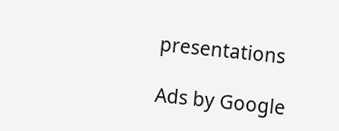presentations

Ads by Google